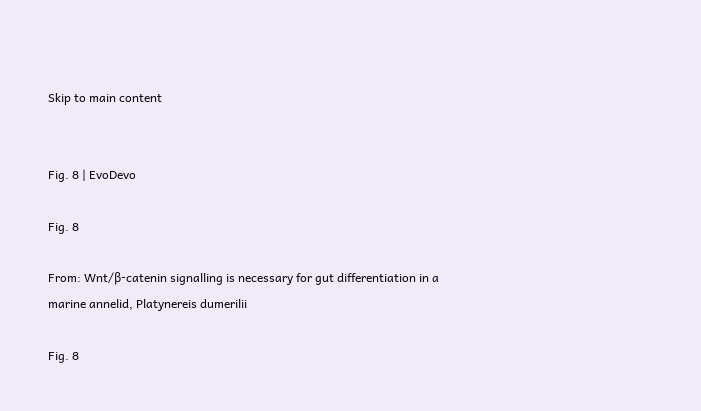Skip to main content


Fig. 8 | EvoDevo

Fig. 8

From: Wnt/β-catenin signalling is necessary for gut differentiation in a marine annelid, Platynereis dumerilii

Fig. 8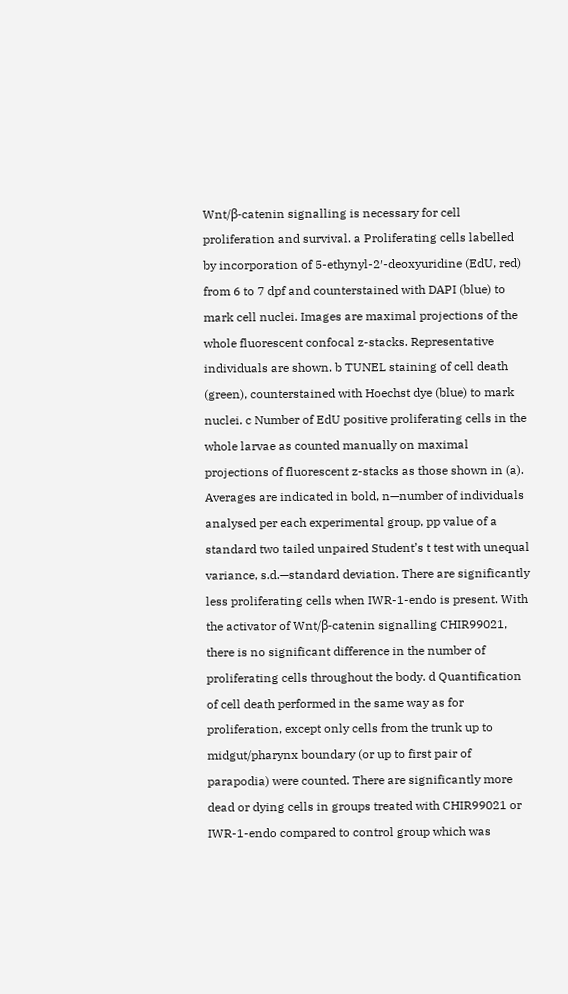Wnt/β-catenin signalling is necessary for cell proliferation and survival. a Proliferating cells labelled by incorporation of 5-ethynyl-2′-deoxyuridine (EdU, red) from 6 to 7 dpf and counterstained with DAPI (blue) to mark cell nuclei. Images are maximal projections of the whole fluorescent confocal z-stacks. Representative individuals are shown. b TUNEL staining of cell death (green), counterstained with Hoechst dye (blue) to mark nuclei. c Number of EdU positive proliferating cells in the whole larvae as counted manually on maximal projections of fluorescent z-stacks as those shown in (a). Averages are indicated in bold, n—number of individuals analysed per each experimental group, pp value of a standard two tailed unpaired Student’s t test with unequal variance, s.d.—standard deviation. There are significantly less proliferating cells when IWR-1-endo is present. With the activator of Wnt/β-catenin signalling CHIR99021, there is no significant difference in the number of proliferating cells throughout the body. d Quantification of cell death performed in the same way as for proliferation, except only cells from the trunk up to midgut/pharynx boundary (or up to first pair of parapodia) were counted. There are significantly more dead or dying cells in groups treated with CHIR99021 or IWR-1-endo compared to control group which was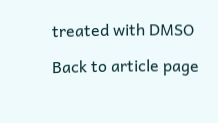treated with DMSO

Back to article page